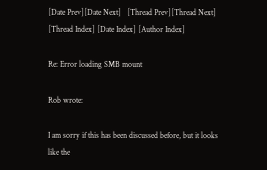[Date Prev][Date Next]   [Thread Prev][Thread Next]   [Thread Index] [Date Index] [Author Index]

Re: Error loading SMB mount

Rob wrote:

I am sorry if this has been discussed before, but it looks like the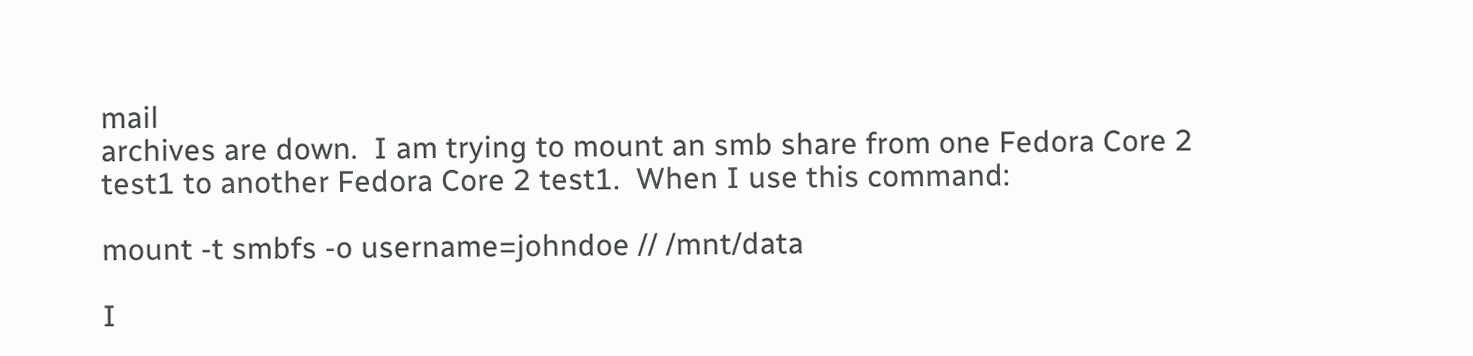mail
archives are down.  I am trying to mount an smb share from one Fedora Core 2
test1 to another Fedora Core 2 test1.  When I use this command:

mount -t smbfs -o username=johndoe // /mnt/data

I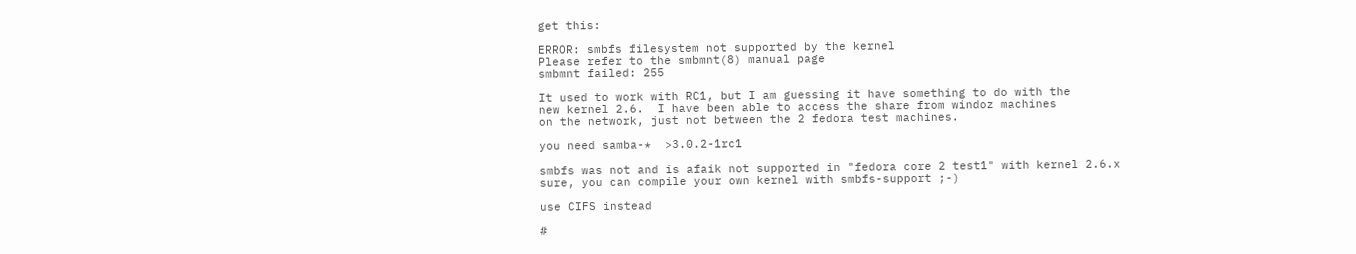get this:

ERROR: smbfs filesystem not supported by the kernel
Please refer to the smbmnt(8) manual page
smbmnt failed: 255

It used to work with RC1, but I am guessing it have something to do with the
new kernel 2.6.  I have been able to access the share from windoz machines
on the network, just not between the 2 fedora test machines.

you need samba-*  >3.0.2-1rc1

smbfs was not and is afaik not supported in "fedora core 2 test1" with kernel 2.6.x
sure, you can compile your own kernel with smbfs-support ;-)

use CIFS instead

#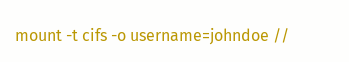mount -t cifs -o username=johndoe //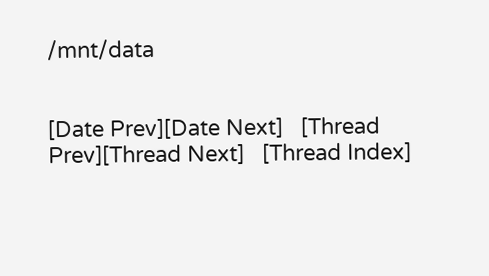/mnt/data


[Date Prev][Date Next]   [Thread Prev][Thread Next]   [Thread Index]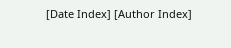[Date Index] [Author Index]